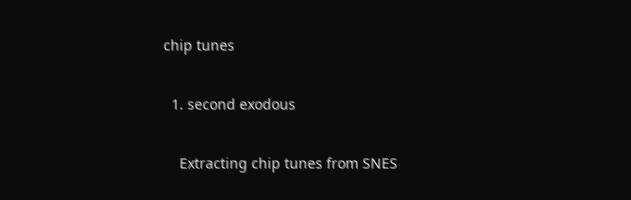chip tunes

  1. second exodous

    Extracting chip tunes from SNES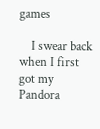games

    I swear back when I first got my Pandora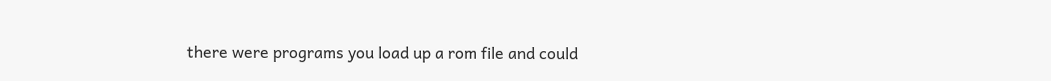there were programs you load up a rom file and could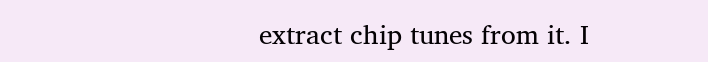extract chip tunes from it. I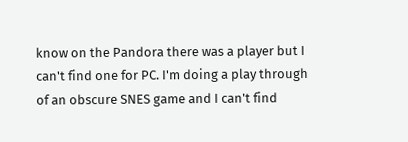know on the Pandora there was a player but I can't find one for PC. I'm doing a play through of an obscure SNES game and I can't find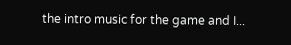the intro music for the game and I...